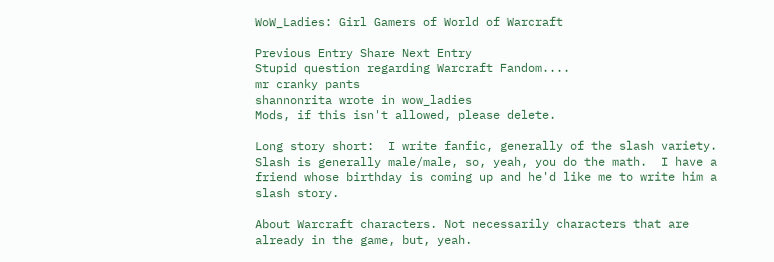WoW_Ladies: Girl Gamers of World of Warcraft

Previous Entry Share Next Entry
Stupid question regarding Warcraft Fandom....
mr cranky pants
shannonrita wrote in wow_ladies
Mods, if this isn't allowed, please delete.

Long story short:  I write fanfic, generally of the slash variety.  Slash is generally male/male, so, yeah, you do the math.  I have a friend whose birthday is coming up and he'd like me to write him a slash story.

About Warcraft characters. Not necessarily characters that are already in the game, but, yeah.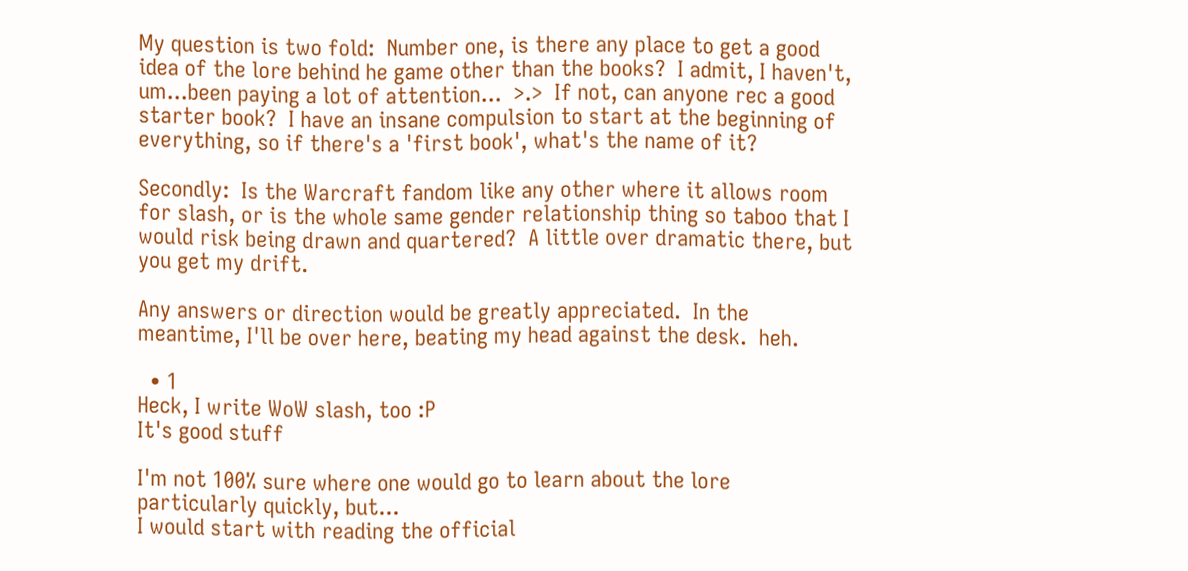My question is two fold:  Number one, is there any place to get a good idea of the lore behind he game other than the books?  I admit, I haven't, um...been paying a lot of attention...  >.>  If not, can anyone rec a good starter book?  I have an insane compulsion to start at the beginning of everything, so if there's a 'first book', what's the name of it?

Secondly:  Is the Warcraft fandom like any other where it allows room for slash, or is the whole same gender relationship thing so taboo that I would risk being drawn and quartered?  A little over dramatic there, but you get my drift.

Any answers or direction would be greatly appreciated.  In the meantime, I'll be over here, beating my head against the desk.  heh.

  • 1
Heck, I write WoW slash, too :P
It's good stuff

I'm not 100% sure where one would go to learn about the lore particularly quickly, but...
I would start with reading the official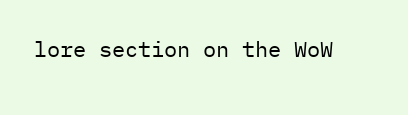lore section on the WoW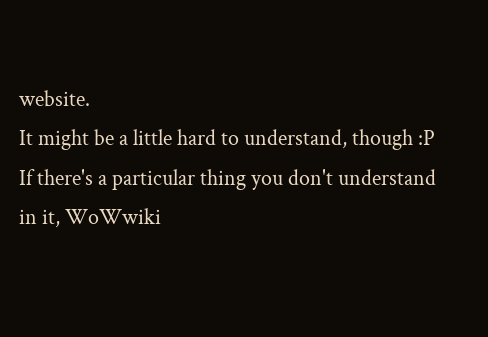website.
It might be a little hard to understand, though :P
If there's a particular thing you don't understand in it, WoWwiki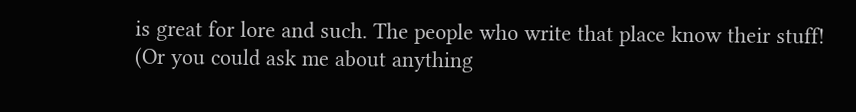is great for lore and such. The people who write that place know their stuff!
(Or you could ask me about anything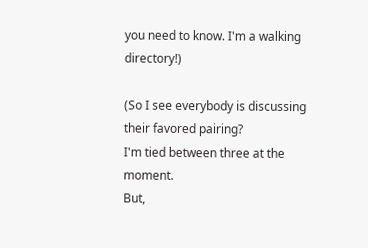you need to know. I'm a walking directory!)

(So I see everybody is discussing their favored pairing?
I'm tied between three at the moment.
But,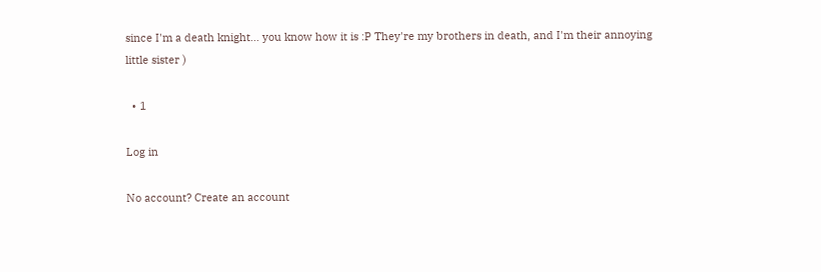since I'm a death knight... you know how it is :P They're my brothers in death, and I'm their annoying little sister )

  • 1

Log in

No account? Create an account